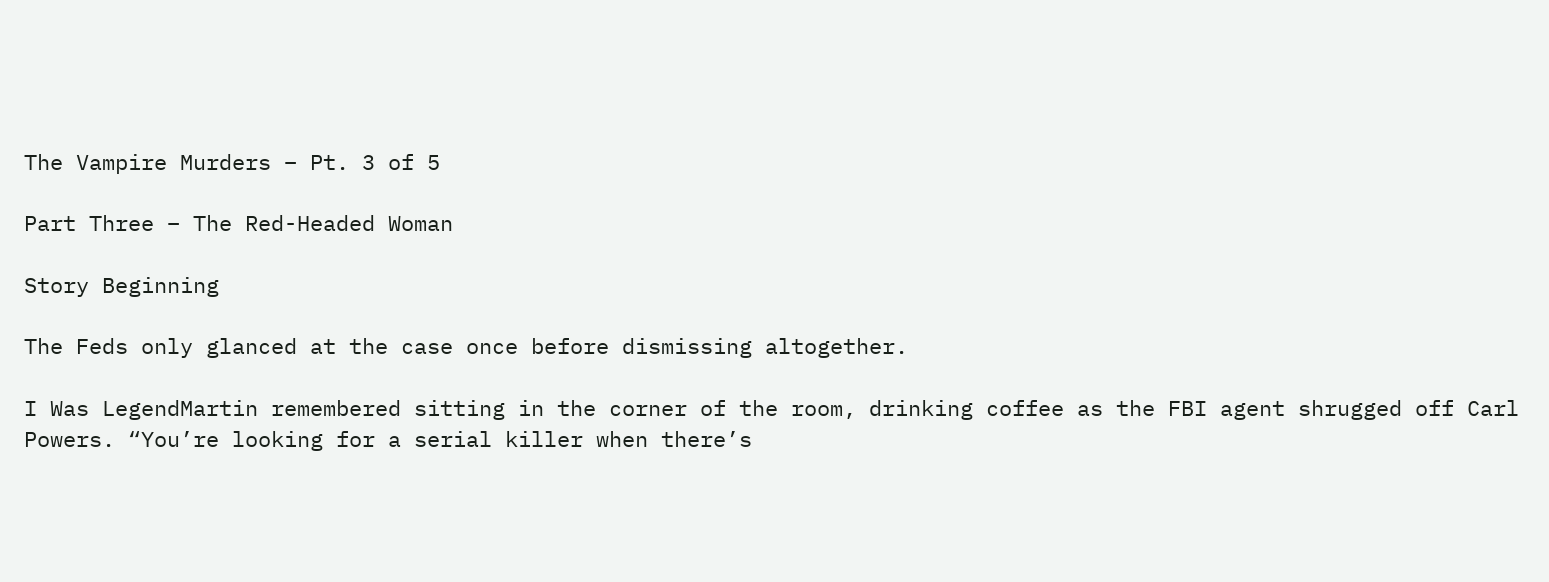The Vampire Murders – Pt. 3 of 5

Part Three – The Red-Headed Woman

Story Beginning

The Feds only glanced at the case once before dismissing altogether.

I Was LegendMartin remembered sitting in the corner of the room, drinking coffee as the FBI agent shrugged off Carl Powers. “You’re looking for a serial killer when there’s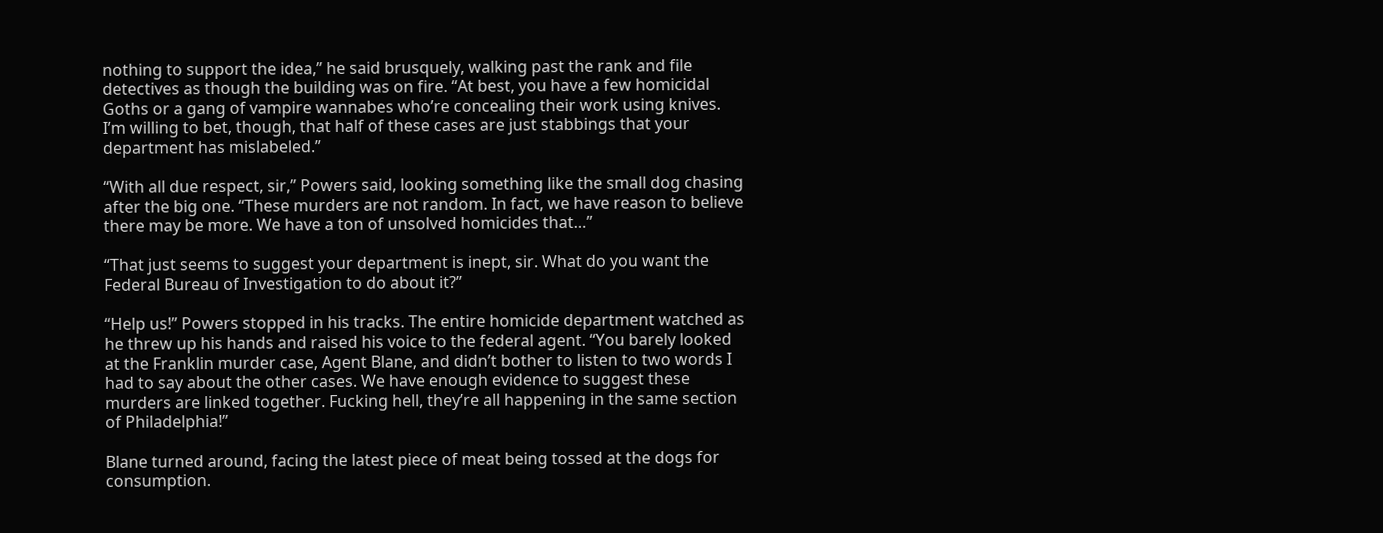nothing to support the idea,” he said brusquely, walking past the rank and file detectives as though the building was on fire. “At best, you have a few homicidal Goths or a gang of vampire wannabes who’re concealing their work using knives. I’m willing to bet, though, that half of these cases are just stabbings that your department has mislabeled.”

“With all due respect, sir,” Powers said, looking something like the small dog chasing after the big one. “These murders are not random. In fact, we have reason to believe there may be more. We have a ton of unsolved homicides that…”

“That just seems to suggest your department is inept, sir. What do you want the Federal Bureau of Investigation to do about it?”

“Help us!” Powers stopped in his tracks. The entire homicide department watched as he threw up his hands and raised his voice to the federal agent. “You barely looked at the Franklin murder case, Agent Blane, and didn’t bother to listen to two words I had to say about the other cases. We have enough evidence to suggest these murders are linked together. Fucking hell, they’re all happening in the same section of Philadelphia!”

Blane turned around, facing the latest piece of meat being tossed at the dogs for consumption.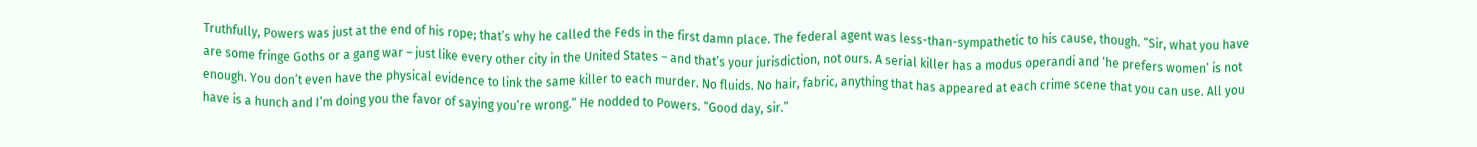Truthfully, Powers was just at the end of his rope; that’s why he called the Feds in the first damn place. The federal agent was less-than-sympathetic to his cause, though. “Sir, what you have are some fringe Goths or a gang war – just like every other city in the United States – and that’s your jurisdiction, not ours. A serial killer has a modus operandi and ‘he prefers women’ is not enough. You don’t even have the physical evidence to link the same killer to each murder. No fluids. No hair, fabric, anything that has appeared at each crime scene that you can use. All you have is a hunch and I’m doing you the favor of saying you’re wrong.” He nodded to Powers. “Good day, sir.”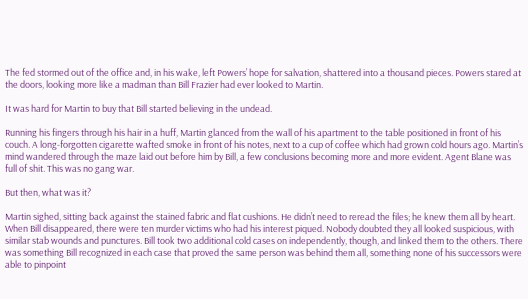The fed stormed out of the office and, in his wake, left Powers’ hope for salvation, shattered into a thousand pieces. Powers stared at the doors, looking more like a madman than Bill Frazier had ever looked to Martin.

It was hard for Martin to buy that Bill started believing in the undead.

Running his fingers through his hair in a huff, Martin glanced from the wall of his apartment to the table positioned in front of his couch. A long-forgotten cigarette wafted smoke in front of his notes, next to a cup of coffee which had grown cold hours ago. Martin’s mind wandered through the maze laid out before him by Bill, a few conclusions becoming more and more evident. Agent Blane was full of shit. This was no gang war.

But then, what was it?

Martin sighed, sitting back against the stained fabric and flat cushions. He didn’t need to reread the files; he knew them all by heart. When Bill disappeared, there were ten murder victims who had his interest piqued. Nobody doubted they all looked suspicious, with similar stab wounds and punctures. Bill took two additional cold cases on independently, though, and linked them to the others. There was something Bill recognized in each case that proved the same person was behind them all, something none of his successors were able to pinpoint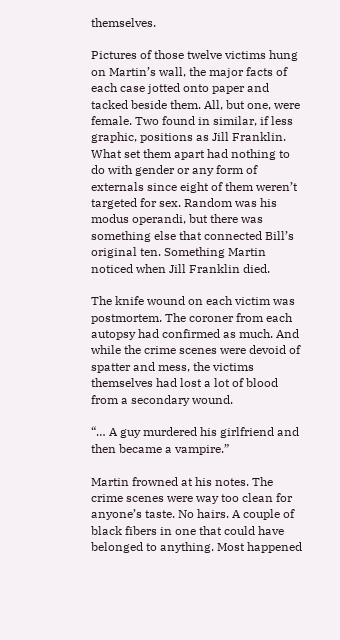themselves.

Pictures of those twelve victims hung on Martin’s wall, the major facts of each case jotted onto paper and tacked beside them. All, but one, were female. Two found in similar, if less graphic, positions as Jill Franklin. What set them apart had nothing to do with gender or any form of externals since eight of them weren’t targeted for sex. Random was his modus operandi, but there was something else that connected Bill’s original ten. Something Martin noticed when Jill Franklin died.

The knife wound on each victim was postmortem. The coroner from each autopsy had confirmed as much. And while the crime scenes were devoid of spatter and mess, the victims themselves had lost a lot of blood from a secondary wound.

“… A guy murdered his girlfriend and then became a vampire.”

Martin frowned at his notes. The crime scenes were way too clean for anyone’s taste. No hairs. A couple of black fibers in one that could have belonged to anything. Most happened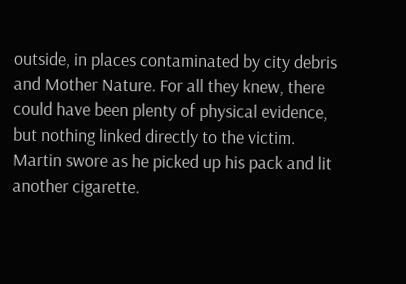outside, in places contaminated by city debris and Mother Nature. For all they knew, there could have been plenty of physical evidence, but nothing linked directly to the victim. Martin swore as he picked up his pack and lit another cigarette.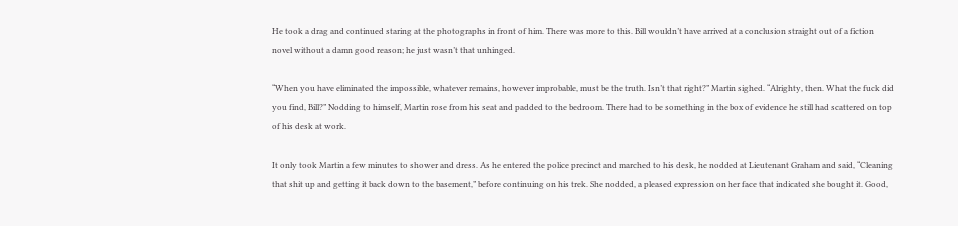He took a drag and continued staring at the photographs in front of him. There was more to this. Bill wouldn’t have arrived at a conclusion straight out of a fiction novel without a damn good reason; he just wasn’t that unhinged.

“When you have eliminated the impossible, whatever remains, however improbable, must be the truth. Isn’t that right?” Martin sighed. “Alrighty, then. What the fuck did you find, Bill?” Nodding to himself, Martin rose from his seat and padded to the bedroom. There had to be something in the box of evidence he still had scattered on top of his desk at work.

It only took Martin a few minutes to shower and dress. As he entered the police precinct and marched to his desk, he nodded at Lieutenant Graham and said, “Cleaning that shit up and getting it back down to the basement,” before continuing on his trek. She nodded, a pleased expression on her face that indicated she bought it. Good,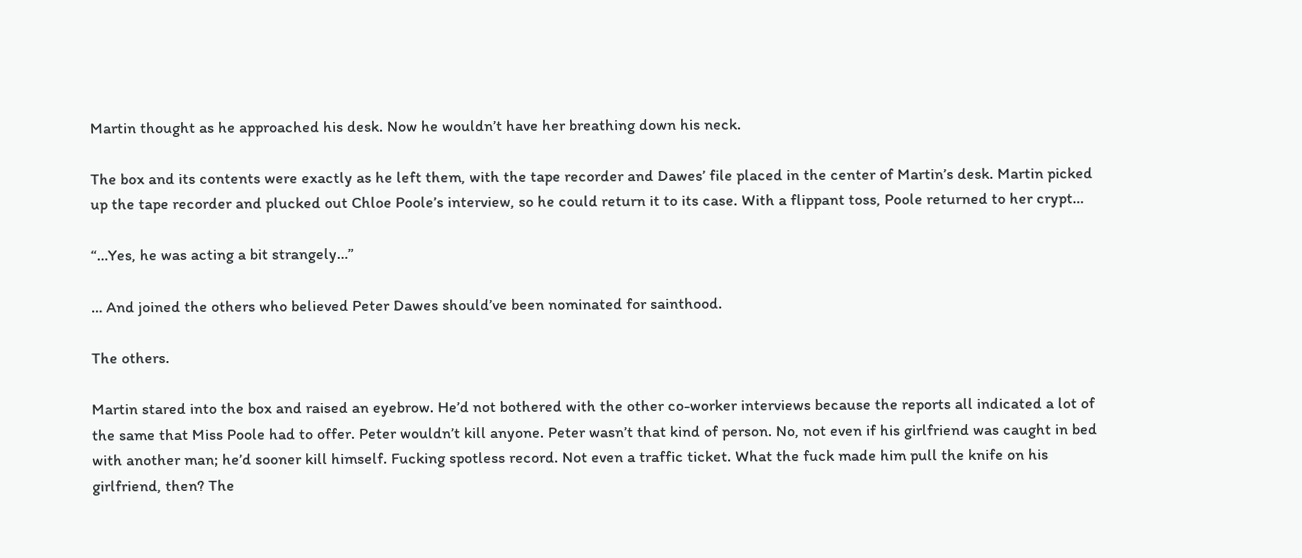Martin thought as he approached his desk. Now he wouldn’t have her breathing down his neck.

The box and its contents were exactly as he left them, with the tape recorder and Dawes’ file placed in the center of Martin’s desk. Martin picked up the tape recorder and plucked out Chloe Poole’s interview, so he could return it to its case. With a flippant toss, Poole returned to her crypt…

“…Yes, he was acting a bit strangely…”

… And joined the others who believed Peter Dawes should’ve been nominated for sainthood.

The others.

Martin stared into the box and raised an eyebrow. He’d not bothered with the other co-worker interviews because the reports all indicated a lot of the same that Miss Poole had to offer. Peter wouldn’t kill anyone. Peter wasn’t that kind of person. No, not even if his girlfriend was caught in bed with another man; he’d sooner kill himself. Fucking spotless record. Not even a traffic ticket. What the fuck made him pull the knife on his girlfriend, then? The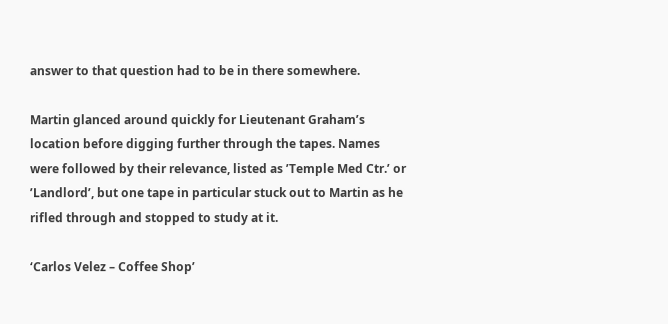answer to that question had to be in there somewhere.

Martin glanced around quickly for Lieutenant Graham’s location before digging further through the tapes. Names were followed by their relevance, listed as ’Temple Med Ctr.’ or ’Landlord’, but one tape in particular stuck out to Martin as he rifled through and stopped to study at it.

‘Carlos Velez – Coffee Shop’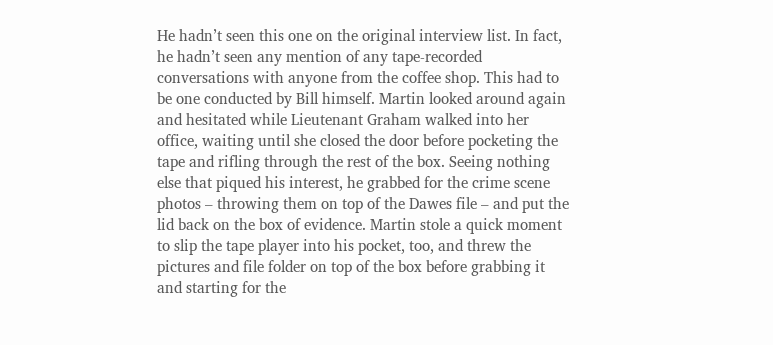He hadn’t seen this one on the original interview list. In fact, he hadn’t seen any mention of any tape-recorded conversations with anyone from the coffee shop. This had to be one conducted by Bill himself. Martin looked around again and hesitated while Lieutenant Graham walked into her office, waiting until she closed the door before pocketing the tape and rifling through the rest of the box. Seeing nothing else that piqued his interest, he grabbed for the crime scene photos – throwing them on top of the Dawes file – and put the lid back on the box of evidence. Martin stole a quick moment to slip the tape player into his pocket, too, and threw the pictures and file folder on top of the box before grabbing it and starting for the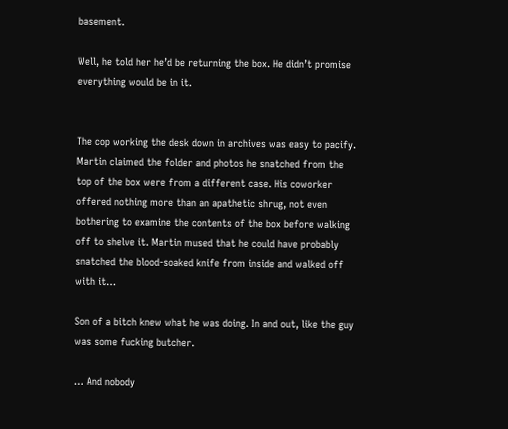basement.

Well, he told her he’d be returning the box. He didn’t promise everything would be in it.


The cop working the desk down in archives was easy to pacify. Martin claimed the folder and photos he snatched from the top of the box were from a different case. His coworker offered nothing more than an apathetic shrug, not even bothering to examine the contents of the box before walking off to shelve it. Martin mused that he could have probably snatched the blood-soaked knife from inside and walked off with it…

Son of a bitch knew what he was doing. In and out, like the guy was some fucking butcher.

… And nobody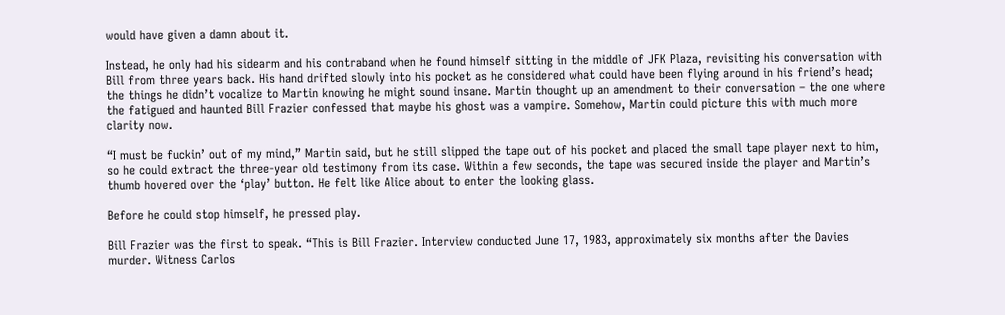would have given a damn about it.

Instead, he only had his sidearm and his contraband when he found himself sitting in the middle of JFK Plaza, revisiting his conversation with Bill from three years back. His hand drifted slowly into his pocket as he considered what could have been flying around in his friend’s head; the things he didn’t vocalize to Martin knowing he might sound insane. Martin thought up an amendment to their conversation – the one where the fatigued and haunted Bill Frazier confessed that maybe his ghost was a vampire. Somehow, Martin could picture this with much more clarity now.

“I must be fuckin’ out of my mind,” Martin said, but he still slipped the tape out of his pocket and placed the small tape player next to him, so he could extract the three-year old testimony from its case. Within a few seconds, the tape was secured inside the player and Martin’s thumb hovered over the ‘play’ button. He felt like Alice about to enter the looking glass.

Before he could stop himself, he pressed play.

Bill Frazier was the first to speak. “This is Bill Frazier. Interview conducted June 17, 1983, approximately six months after the Davies murder. Witness Carlos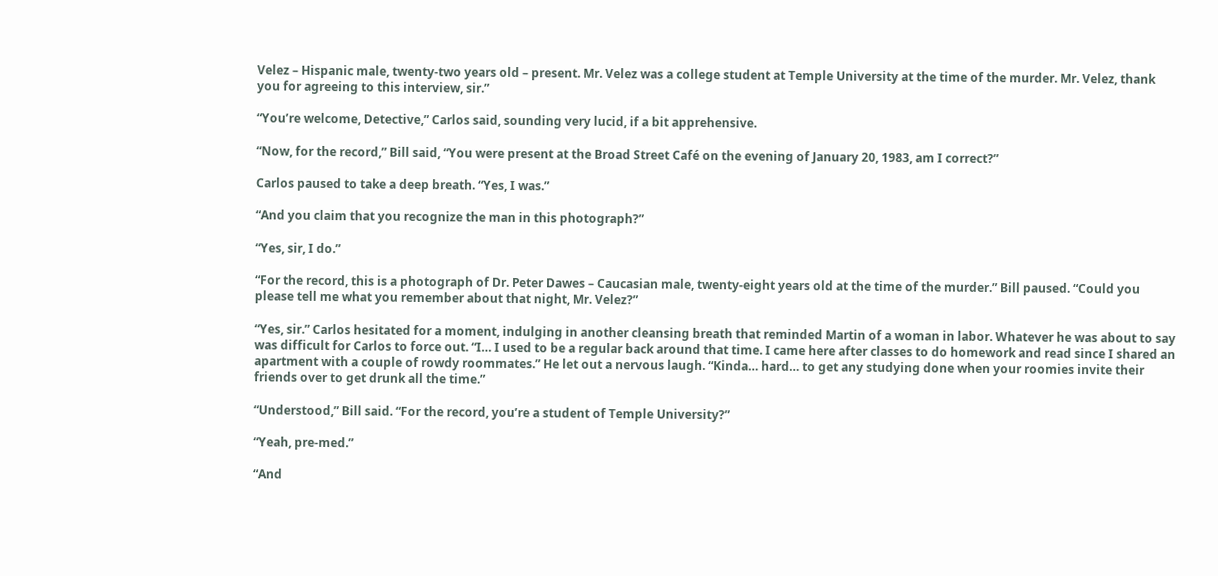Velez – Hispanic male, twenty-two years old – present. Mr. Velez was a college student at Temple University at the time of the murder. Mr. Velez, thank you for agreeing to this interview, sir.”

“You’re welcome, Detective,” Carlos said, sounding very lucid, if a bit apprehensive.

“Now, for the record,” Bill said, “You were present at the Broad Street Café on the evening of January 20, 1983, am I correct?”

Carlos paused to take a deep breath. “Yes, I was.”

“And you claim that you recognize the man in this photograph?”

“Yes, sir, I do.”

“For the record, this is a photograph of Dr. Peter Dawes – Caucasian male, twenty-eight years old at the time of the murder.” Bill paused. “Could you please tell me what you remember about that night, Mr. Velez?”

“Yes, sir.” Carlos hesitated for a moment, indulging in another cleansing breath that reminded Martin of a woman in labor. Whatever he was about to say was difficult for Carlos to force out. “I… I used to be a regular back around that time. I came here after classes to do homework and read since I shared an apartment with a couple of rowdy roommates.” He let out a nervous laugh. “Kinda… hard… to get any studying done when your roomies invite their friends over to get drunk all the time.”

“Understood,” Bill said. “For the record, you’re a student of Temple University?”

“Yeah, pre-med.”

“And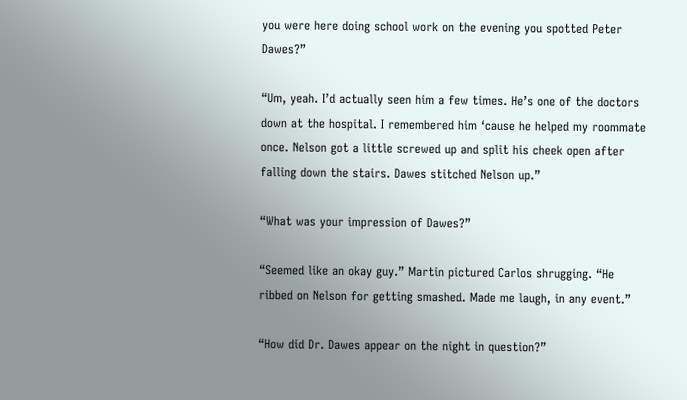you were here doing school work on the evening you spotted Peter Dawes?”

“Um, yeah. I’d actually seen him a few times. He’s one of the doctors down at the hospital. I remembered him ‘cause he helped my roommate once. Nelson got a little screwed up and split his cheek open after falling down the stairs. Dawes stitched Nelson up.”

“What was your impression of Dawes?”

“Seemed like an okay guy.” Martin pictured Carlos shrugging. “He ribbed on Nelson for getting smashed. Made me laugh, in any event.”

“How did Dr. Dawes appear on the night in question?”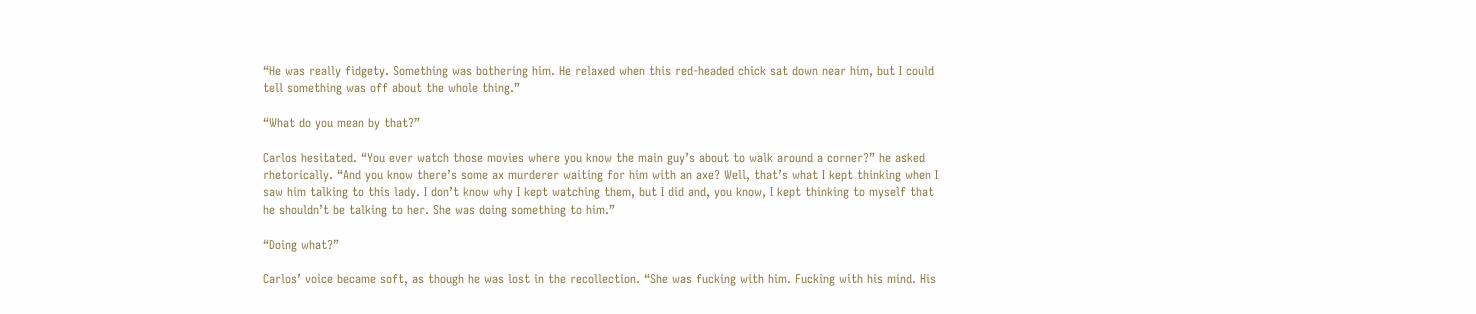“He was really fidgety. Something was bothering him. He relaxed when this red-headed chick sat down near him, but I could tell something was off about the whole thing.”

“What do you mean by that?”

Carlos hesitated. “You ever watch those movies where you know the main guy’s about to walk around a corner?” he asked rhetorically. “And you know there’s some ax murderer waiting for him with an axe? Well, that’s what I kept thinking when I saw him talking to this lady. I don’t know why I kept watching them, but I did and, you know, I kept thinking to myself that he shouldn’t be talking to her. She was doing something to him.”

“Doing what?”

Carlos’ voice became soft, as though he was lost in the recollection. “She was fucking with him. Fucking with his mind. His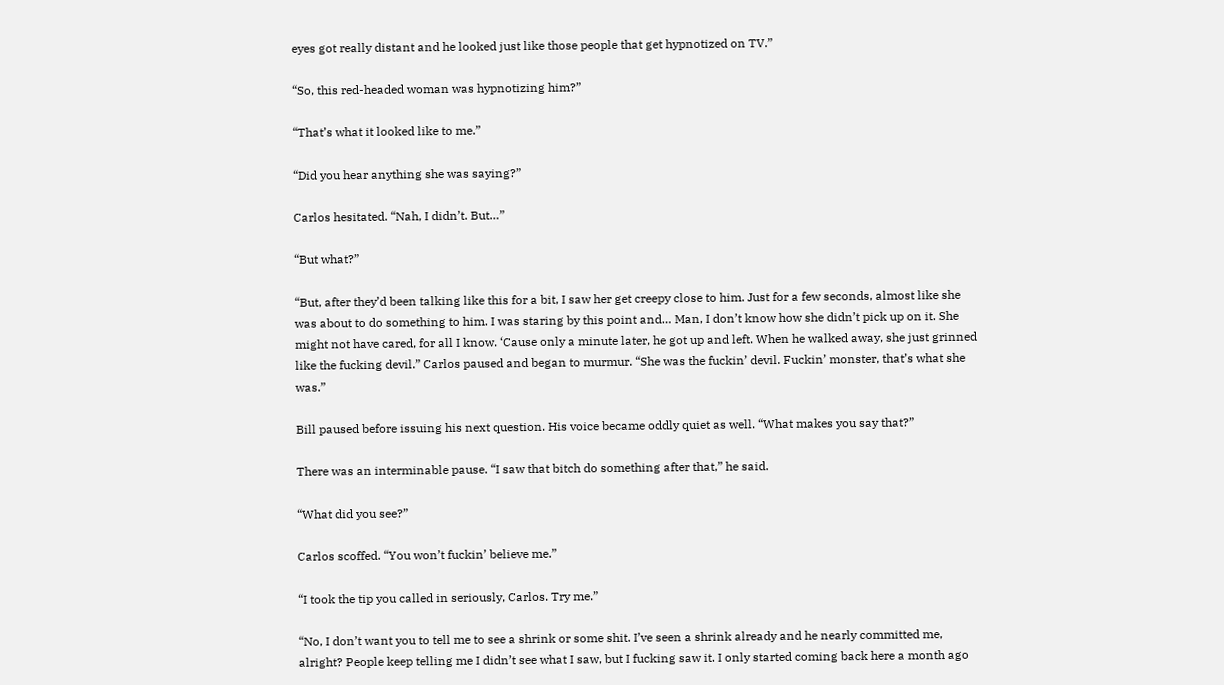eyes got really distant and he looked just like those people that get hypnotized on TV.”

“So, this red-headed woman was hypnotizing him?”

“That’s what it looked like to me.”

“Did you hear anything she was saying?”

Carlos hesitated. “Nah, I didn’t. But…”

“But what?”

“But, after they’d been talking like this for a bit, I saw her get creepy close to him. Just for a few seconds, almost like she was about to do something to him. I was staring by this point and… Man, I don’t know how she didn’t pick up on it. She might not have cared, for all I know. ‘Cause only a minute later, he got up and left. When he walked away, she just grinned like the fucking devil.” Carlos paused and began to murmur. “She was the fuckin’ devil. Fuckin’ monster, that’s what she was.”

Bill paused before issuing his next question. His voice became oddly quiet as well. “What makes you say that?”

There was an interminable pause. “I saw that bitch do something after that,” he said.

“What did you see?”

Carlos scoffed. “You won’t fuckin’ believe me.”

“I took the tip you called in seriously, Carlos. Try me.”

“No, I don’t want you to tell me to see a shrink or some shit. I’ve seen a shrink already and he nearly committed me, alright? People keep telling me I didn’t see what I saw, but I fucking saw it. I only started coming back here a month ago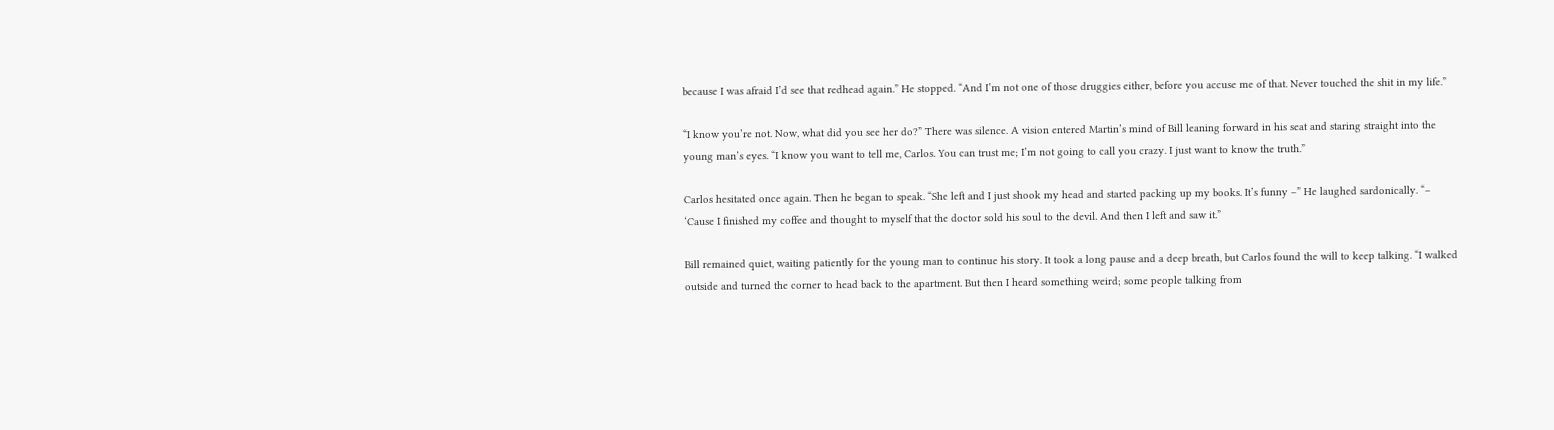because I was afraid I’d see that redhead again.” He stopped. “And I’m not one of those druggies either, before you accuse me of that. Never touched the shit in my life.”

“I know you’re not. Now, what did you see her do?” There was silence. A vision entered Martin’s mind of Bill leaning forward in his seat and staring straight into the young man’s eyes. “I know you want to tell me, Carlos. You can trust me; I’m not going to call you crazy. I just want to know the truth.”

Carlos hesitated once again. Then he began to speak. “She left and I just shook my head and started packing up my books. It’s funny –” He laughed sardonically. “– ‘Cause I finished my coffee and thought to myself that the doctor sold his soul to the devil. And then I left and saw it.”

Bill remained quiet, waiting patiently for the young man to continue his story. It took a long pause and a deep breath, but Carlos found the will to keep talking. “I walked outside and turned the corner to head back to the apartment. But then I heard something weird; some people talking from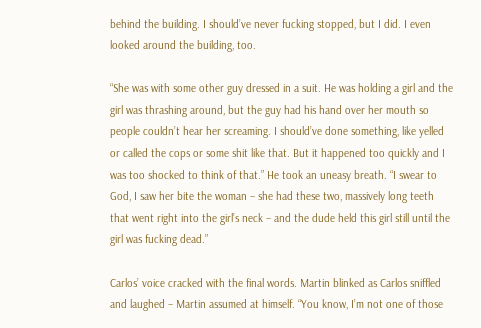behind the building. I should’ve never fucking stopped, but I did. I even looked around the building, too.

“She was with some other guy dressed in a suit. He was holding a girl and the girl was thrashing around, but the guy had his hand over her mouth so people couldn’t hear her screaming. I should’ve done something, like yelled or called the cops or some shit like that. But it happened too quickly and I was too shocked to think of that.” He took an uneasy breath. “I swear to God, I saw her bite the woman – she had these two, massively long teeth that went right into the girl’s neck – and the dude held this girl still until the girl was fucking dead.”

Carlos’ voice cracked with the final words. Martin blinked as Carlos sniffled and laughed – Martin assumed at himself. “You know, I’m not one of those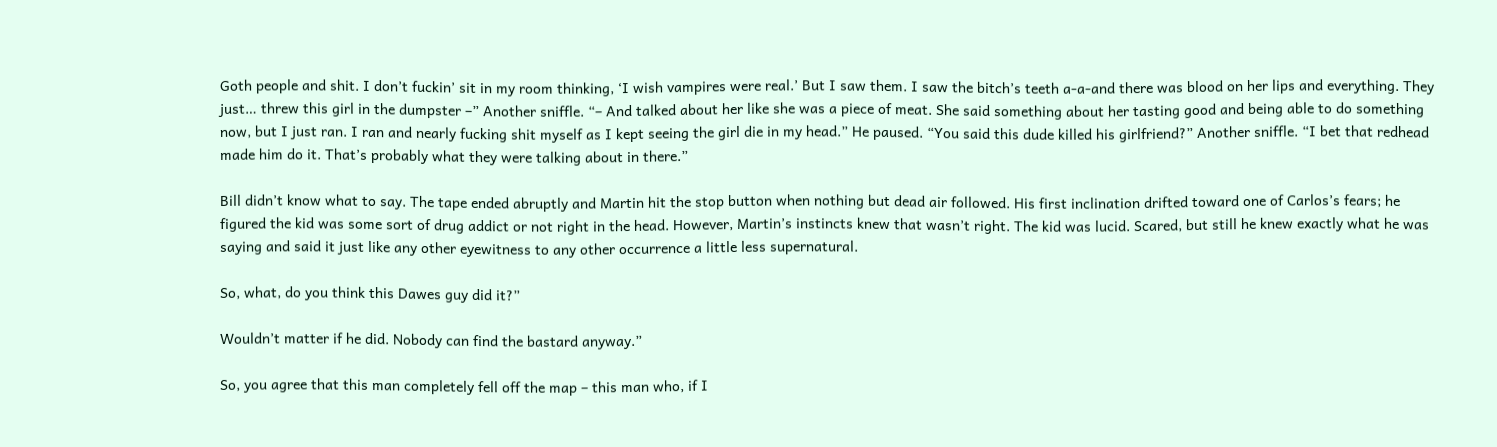Goth people and shit. I don’t fuckin’ sit in my room thinking, ‘I wish vampires were real.’ But I saw them. I saw the bitch’s teeth a-a-and there was blood on her lips and everything. They just… threw this girl in the dumpster –” Another sniffle. “– And talked about her like she was a piece of meat. She said something about her tasting good and being able to do something now, but I just ran. I ran and nearly fucking shit myself as I kept seeing the girl die in my head.” He paused. “You said this dude killed his girlfriend?” Another sniffle. “I bet that redhead made him do it. That’s probably what they were talking about in there.”

Bill didn’t know what to say. The tape ended abruptly and Martin hit the stop button when nothing but dead air followed. His first inclination drifted toward one of Carlos’s fears; he figured the kid was some sort of drug addict or not right in the head. However, Martin’s instincts knew that wasn’t right. The kid was lucid. Scared, but still he knew exactly what he was saying and said it just like any other eyewitness to any other occurrence a little less supernatural.

So, what, do you think this Dawes guy did it?”

Wouldn’t matter if he did. Nobody can find the bastard anyway.”

So, you agree that this man completely fell off the map – this man who, if I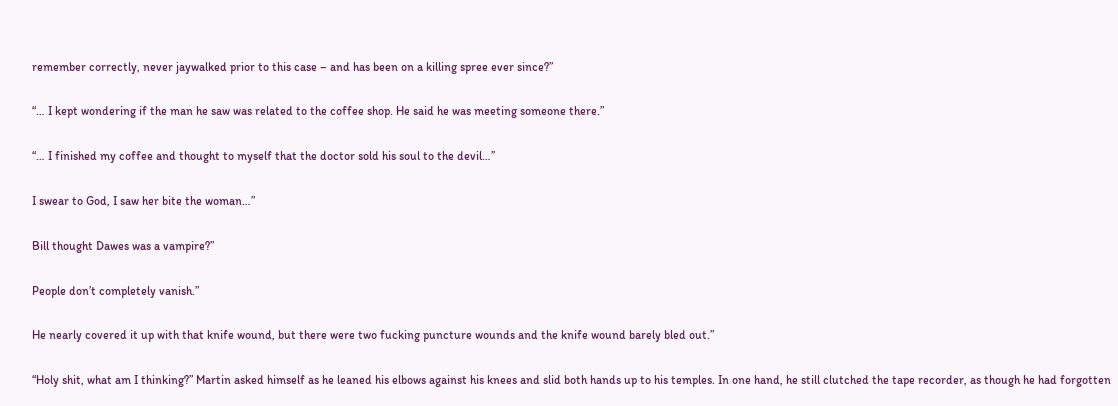remember correctly, never jaywalked prior to this case – and has been on a killing spree ever since?”

“… I kept wondering if the man he saw was related to the coffee shop. He said he was meeting someone there.”

“… I finished my coffee and thought to myself that the doctor sold his soul to the devil…”

I swear to God, I saw her bite the woman…”

Bill thought Dawes was a vampire?”

People don’t completely vanish.”

He nearly covered it up with that knife wound, but there were two fucking puncture wounds and the knife wound barely bled out.”

“Holy shit, what am I thinking?” Martin asked himself as he leaned his elbows against his knees and slid both hands up to his temples. In one hand, he still clutched the tape recorder, as though he had forgotten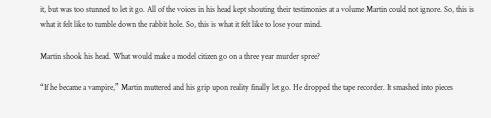it, but was too stunned to let it go. All of the voices in his head kept shouting their testimonies at a volume Martin could not ignore. So, this is what it felt like to tumble down the rabbit hole. So, this is what it felt like to lose your mind.

Martin shook his head. What would make a model citizen go on a three year murder spree?

“If he became a vampire,” Martin muttered and his grip upon reality finally let go. He dropped the tape recorder. It smashed into pieces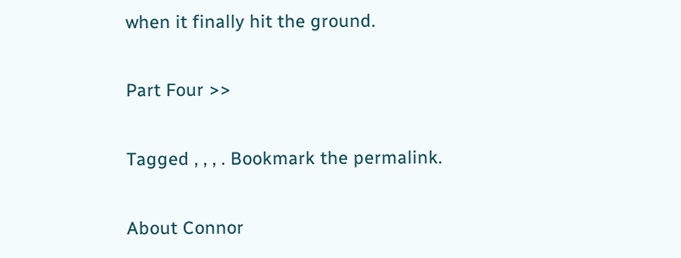when it finally hit the ground.

Part Four >>

Tagged , , , . Bookmark the permalink.

About Connor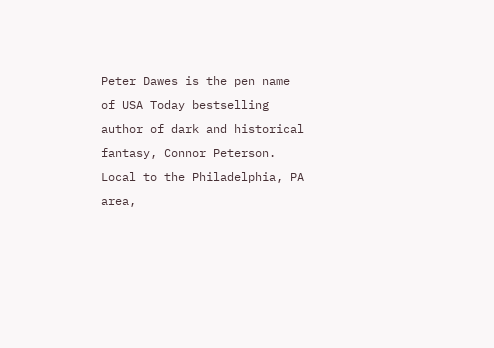Peter Dawes is the pen name of USA Today bestselling author of dark and historical fantasy, Connor Peterson. Local to the Philadelphia, PA area,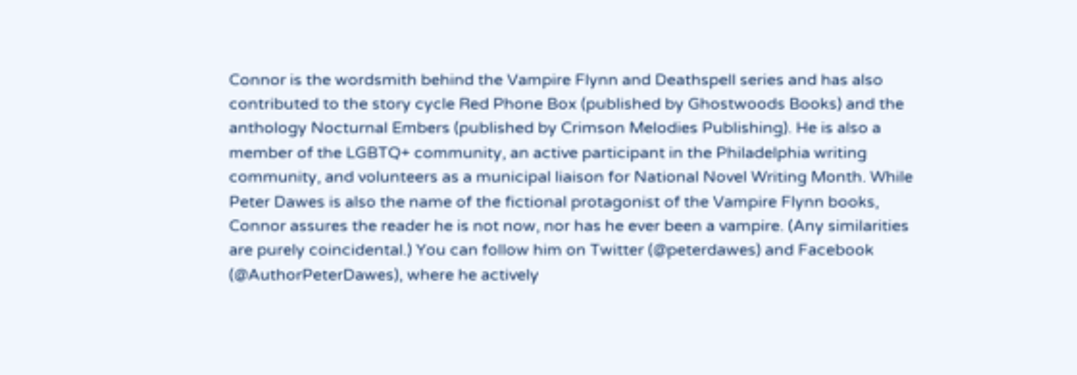Connor is the wordsmith behind the Vampire Flynn and Deathspell series and has also contributed to the story cycle Red Phone Box (published by Ghostwoods Books) and the anthology Nocturnal Embers (published by Crimson Melodies Publishing). He is also a member of the LGBTQ+ community, an active participant in the Philadelphia writing community, and volunteers as a municipal liaison for National Novel Writing Month. While Peter Dawes is also the name of the fictional protagonist of the Vampire Flynn books, Connor assures the reader he is not now, nor has he ever been a vampire. (Any similarities are purely coincidental.) You can follow him on Twitter (@peterdawes) and Facebook (@AuthorPeterDawes), where he actively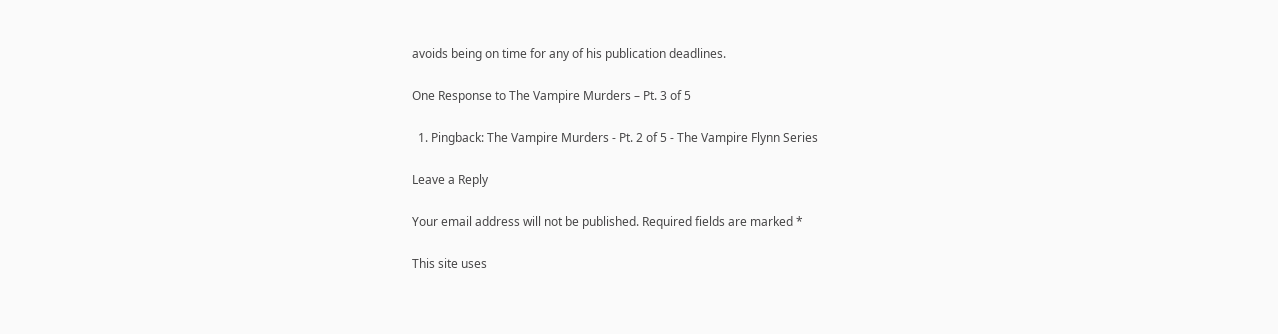avoids being on time for any of his publication deadlines.

One Response to The Vampire Murders – Pt. 3 of 5

  1. Pingback: The Vampire Murders - Pt. 2 of 5 - The Vampire Flynn Series

Leave a Reply

Your email address will not be published. Required fields are marked *

This site uses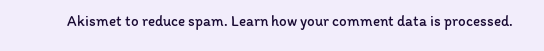Akismet to reduce spam. Learn how your comment data is processed.